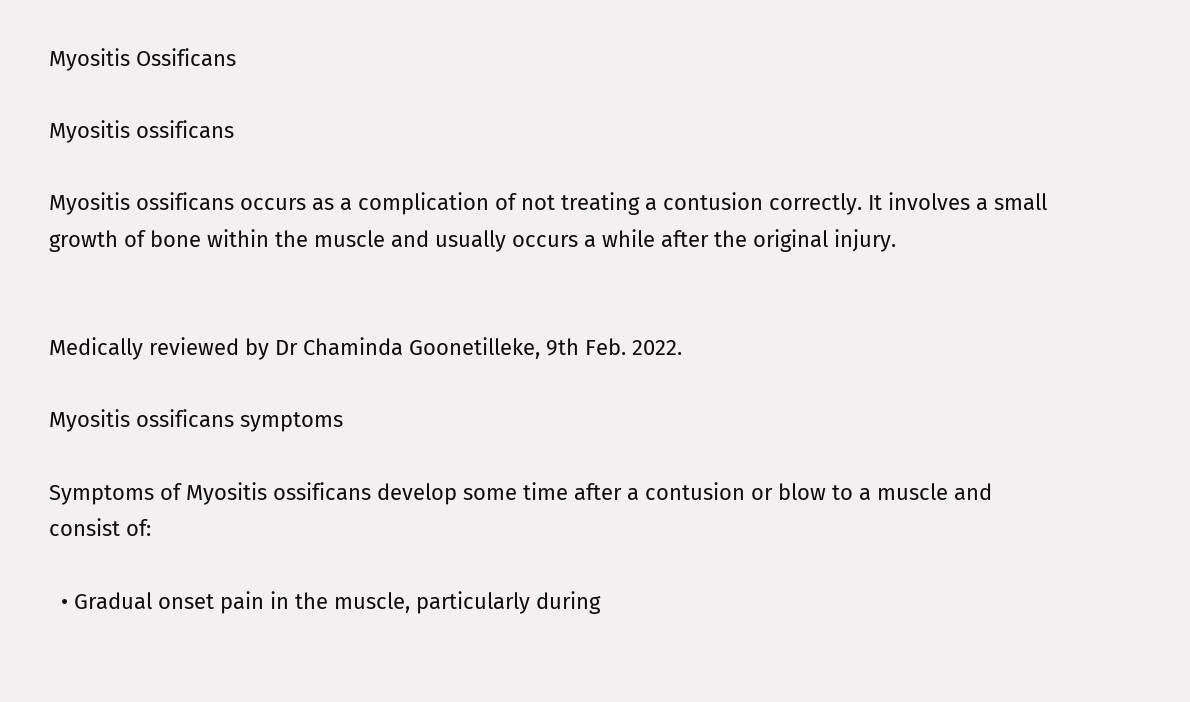Myositis Ossificans

Myositis ossificans

Myositis ossificans occurs as a complication of not treating a contusion correctly. It involves a small growth of bone within the muscle and usually occurs a while after the original injury.


Medically reviewed by Dr Chaminda Goonetilleke, 9th Feb. 2022.

Myositis ossificans symptoms

Symptoms of Myositis ossificans develop some time after a contusion or blow to a muscle and consist of:

  • Gradual onset pain in the muscle, particularly during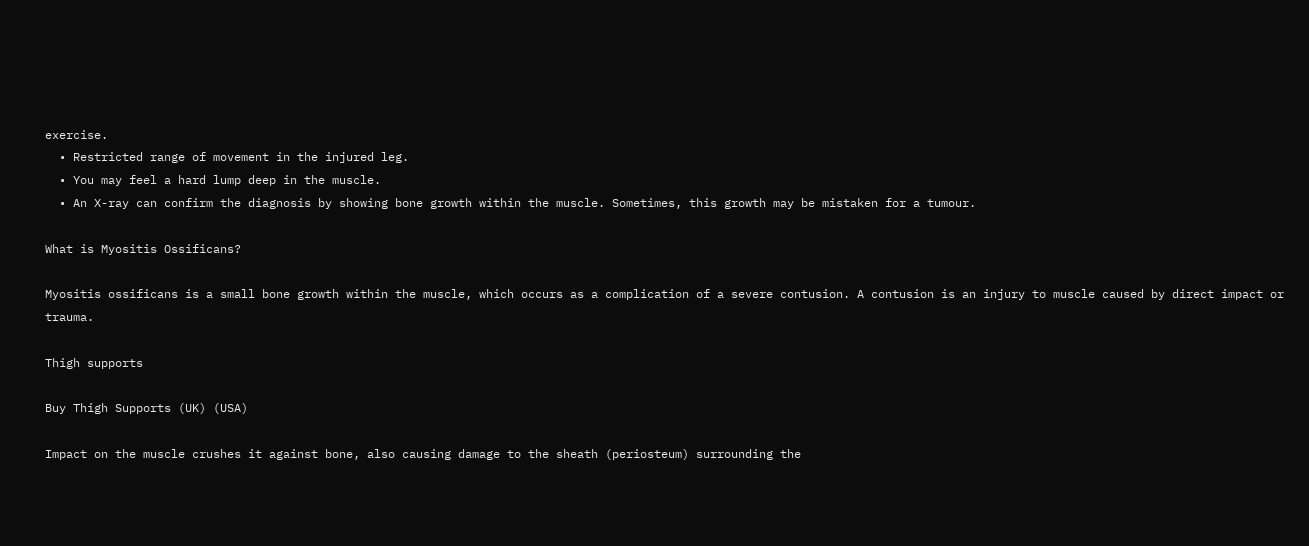exercise.
  • Restricted range of movement in the injured leg.
  • You may feel a hard lump deep in the muscle.
  • An X-ray can confirm the diagnosis by showing bone growth within the muscle. Sometimes, this growth may be mistaken for a tumour.

What is Myositis Ossificans?

Myositis ossificans is a small bone growth within the muscle, which occurs as a complication of a severe contusion. A contusion is an injury to muscle caused by direct impact or trauma.

Thigh supports

Buy Thigh Supports (UK) (USA)

Impact on the muscle crushes it against bone, also causing damage to the sheath (periosteum) surrounding the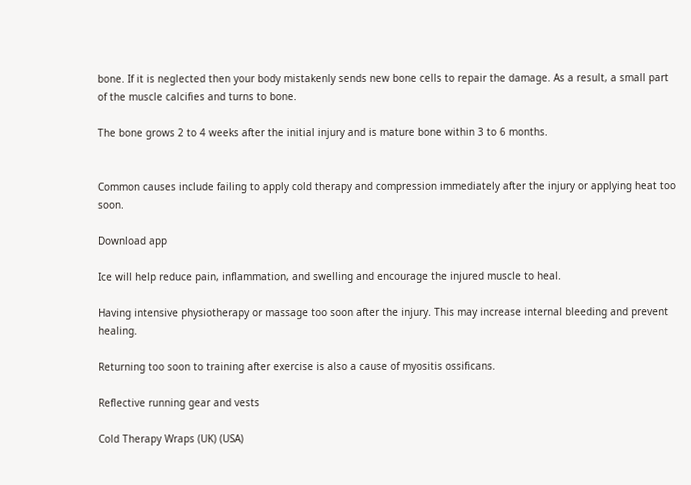bone. If it is neglected then your body mistakenly sends new bone cells to repair the damage. As a result, a small part of the muscle calcifies and turns to bone.

The bone grows 2 to 4 weeks after the initial injury and is mature bone within 3 to 6 months.


Common causes include failing to apply cold therapy and compression immediately after the injury or applying heat too soon.

Download app

Ice will help reduce pain, inflammation, and swelling and encourage the injured muscle to heal.

Having intensive physiotherapy or massage too soon after the injury. This may increase internal bleeding and prevent healing.

Returning too soon to training after exercise is also a cause of myositis ossificans.

Reflective running gear and vests

Cold Therapy Wraps (UK) (USA)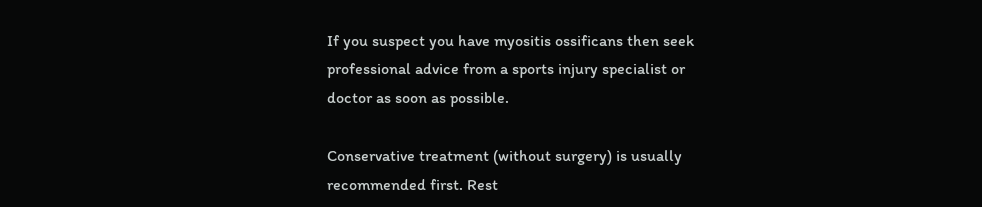If you suspect you have myositis ossificans then seek professional advice from a sports injury specialist or doctor as soon as possible.

Conservative treatment (without surgery) is usually recommended first. Rest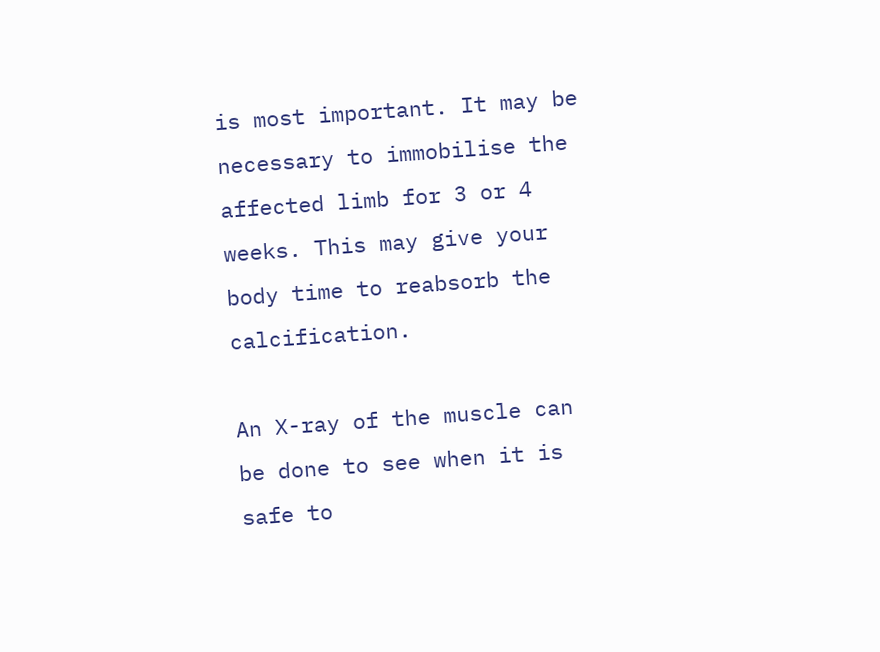is most important. It may be necessary to immobilise the affected limb for 3 or 4 weeks. This may give your body time to reabsorb the calcification.

An X-ray of the muscle can be done to see when it is safe to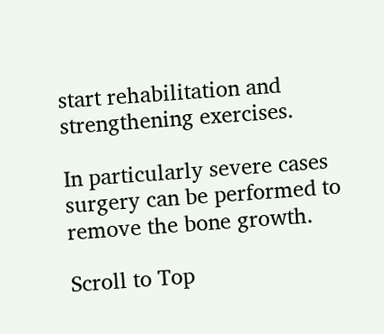start rehabilitation and strengthening exercises.

In particularly severe cases surgery can be performed to remove the bone growth.

Scroll to Top